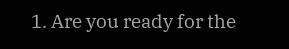1. Are you ready for the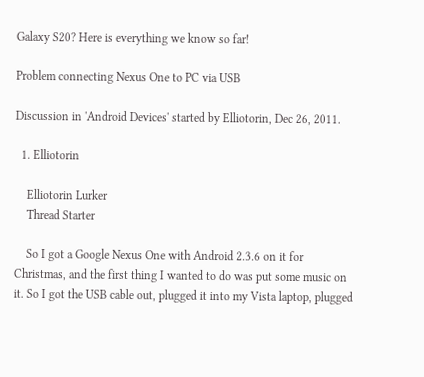Galaxy S20? Here is everything we know so far!

Problem connecting Nexus One to PC via USB

Discussion in 'Android Devices' started by Elliotorin, Dec 26, 2011.

  1. Elliotorin

    Elliotorin Lurker
    Thread Starter

    So I got a Google Nexus One with Android 2.3.6 on it for Christmas, and the first thing I wanted to do was put some music on it. So I got the USB cable out, plugged it into my Vista laptop, plugged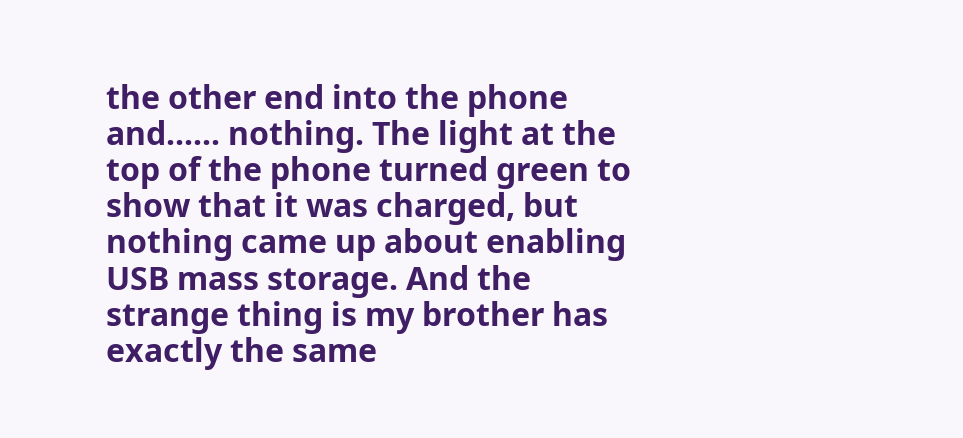the other end into the phone and...... nothing. The light at the top of the phone turned green to show that it was charged, but nothing came up about enabling USB mass storage. And the strange thing is my brother has exactly the same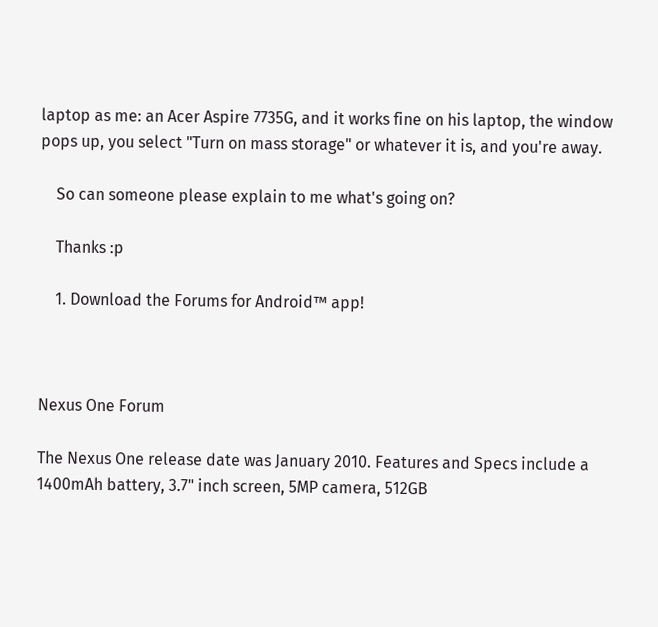laptop as me: an Acer Aspire 7735G, and it works fine on his laptop, the window pops up, you select "Turn on mass storage" or whatever it is, and you're away.

    So can someone please explain to me what's going on?

    Thanks :p

    1. Download the Forums for Android™ app!



Nexus One Forum

The Nexus One release date was January 2010. Features and Specs include a 1400mAh battery, 3.7" inch screen, 5MP camera, 512GB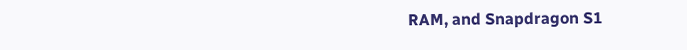RAM, and Snapdragon S1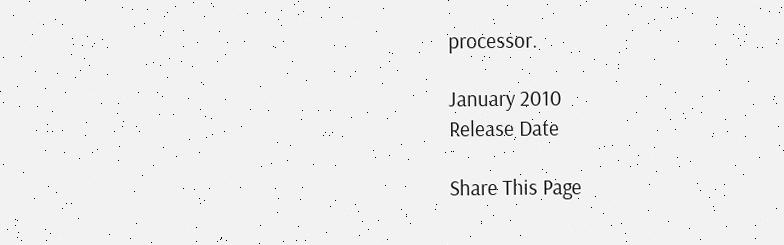processor.

January 2010
Release Date

Share This Page